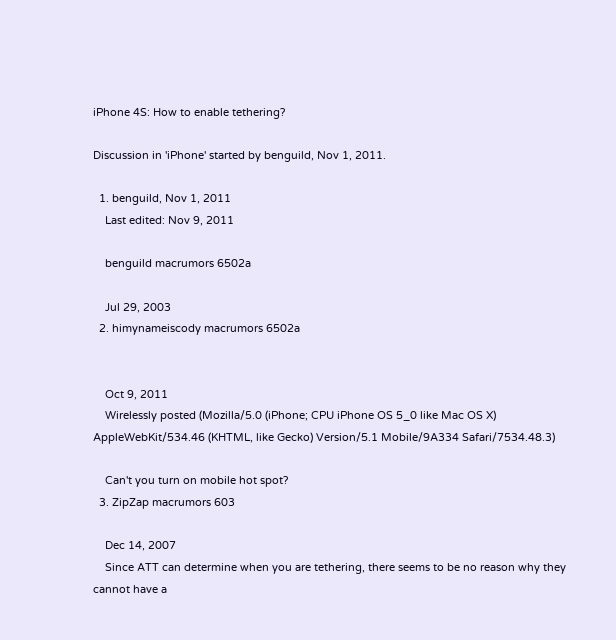iPhone 4S: How to enable tethering?

Discussion in 'iPhone' started by benguild, Nov 1, 2011.

  1. benguild, Nov 1, 2011
    Last edited: Nov 9, 2011

    benguild macrumors 6502a

    Jul 29, 2003
  2. himynameiscody macrumors 6502a


    Oct 9, 2011
    Wirelessly posted (Mozilla/5.0 (iPhone; CPU iPhone OS 5_0 like Mac OS X) AppleWebKit/534.46 (KHTML, like Gecko) Version/5.1 Mobile/9A334 Safari/7534.48.3)

    Can't you turn on mobile hot spot?
  3. ZipZap macrumors 603

    Dec 14, 2007
    Since ATT can determine when you are tethering, there seems to be no reason why they cannot have a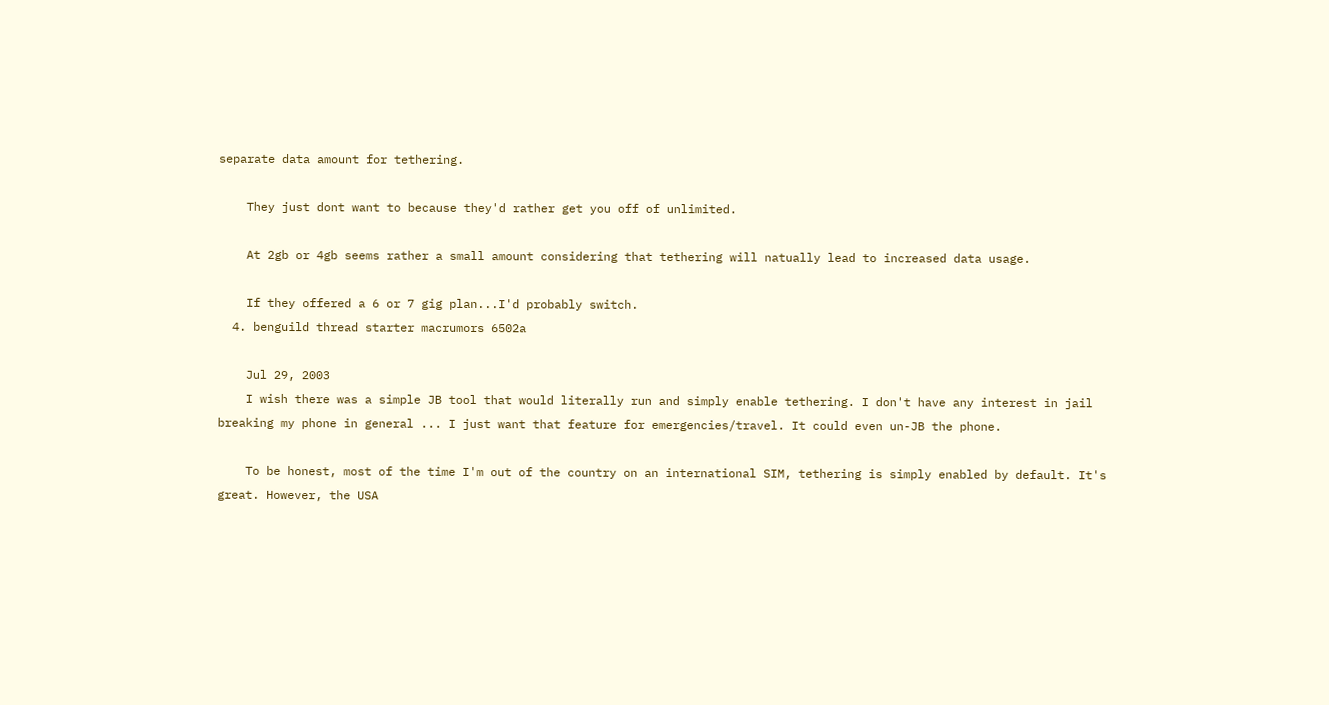separate data amount for tethering.

    They just dont want to because they'd rather get you off of unlimited.

    At 2gb or 4gb seems rather a small amount considering that tethering will natually lead to increased data usage.

    If they offered a 6 or 7 gig plan...I'd probably switch.
  4. benguild thread starter macrumors 6502a

    Jul 29, 2003
    I wish there was a simple JB tool that would literally run and simply enable tethering. I don't have any interest in jail breaking my phone in general ... I just want that feature for emergencies/travel. It could even un-JB the phone.

    To be honest, most of the time I'm out of the country on an international SIM, tethering is simply enabled by default. It's great. However, the USA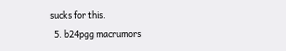sucks for this.
  5. b24pgg macrumors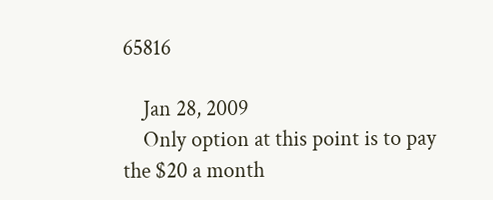65816

    Jan 28, 2009
    Only option at this point is to pay the $20 a month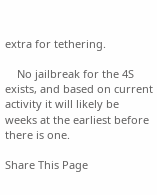extra for tethering.

    No jailbreak for the 4S exists, and based on current activity it will likely be weeks at the earliest before there is one.

Share This Page